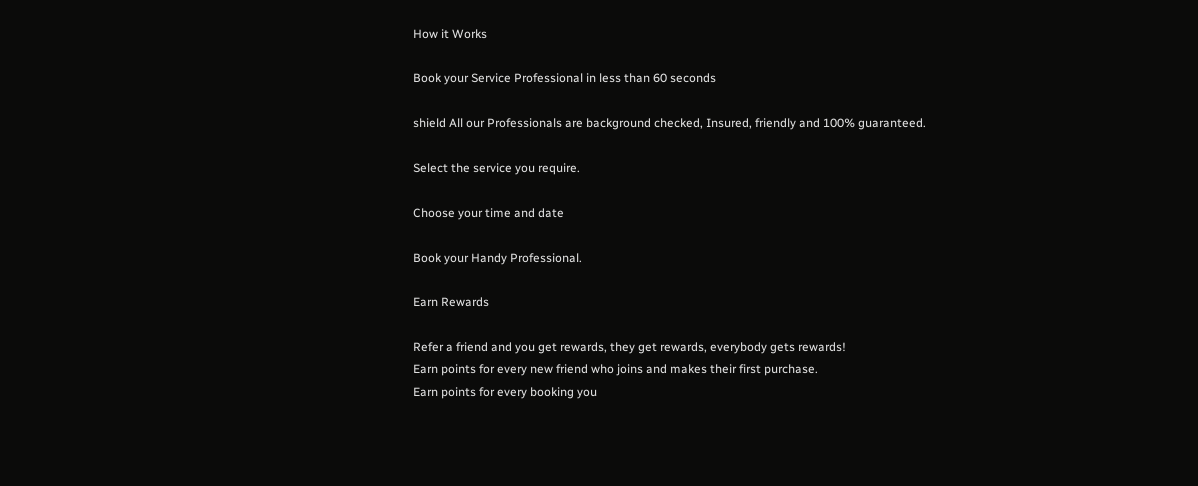How it Works

Book your Service Professional in less than 60 seconds

shield All our Professionals are background checked, Insured, friendly and 100% guaranteed.

Select the service you require.

Choose your time and date

Book your Handy Professional.

Earn Rewards

Refer a friend and you get rewards, they get rewards, everybody gets rewards!
Earn points for every new friend who joins and makes their first purchase.
Earn points for every booking you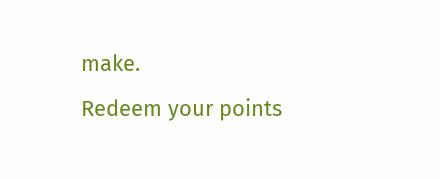make.
Redeem your points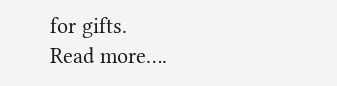for gifts.
Read more….